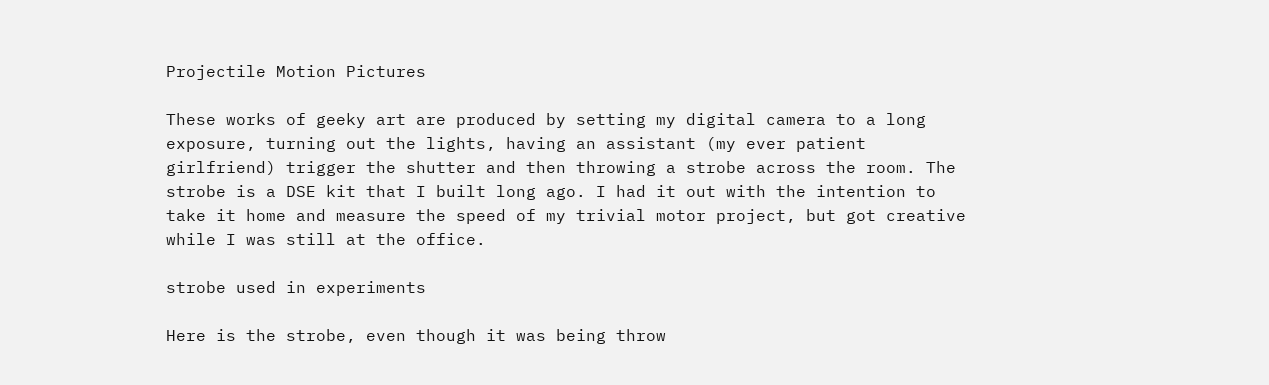Projectile Motion Pictures

These works of geeky art are produced by setting my digital camera to a long exposure, turning out the lights, having an assistant (my ever patient girlfriend) trigger the shutter and then throwing a strobe across the room. The strobe is a DSE kit that I built long ago. I had it out with the intention to take it home and measure the speed of my trivial motor project, but got creative while I was still at the office.

strobe used in experiments

Here is the strobe, even though it was being throw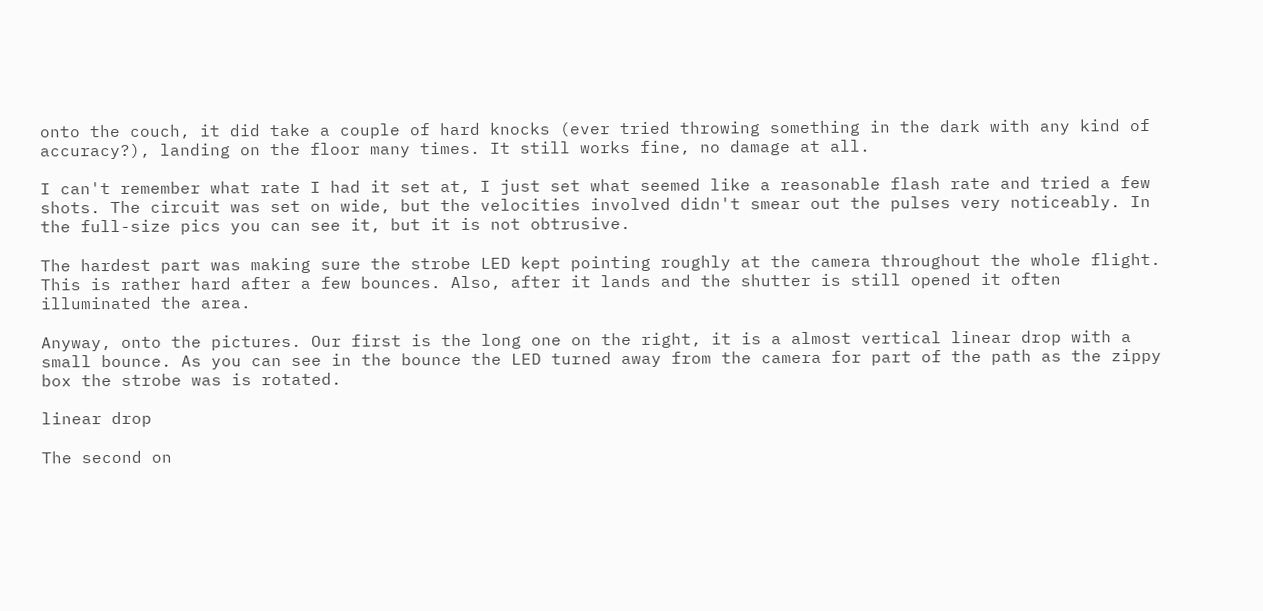onto the couch, it did take a couple of hard knocks (ever tried throwing something in the dark with any kind of accuracy?), landing on the floor many times. It still works fine, no damage at all.

I can't remember what rate I had it set at, I just set what seemed like a reasonable flash rate and tried a few shots. The circuit was set on wide, but the velocities involved didn't smear out the pulses very noticeably. In the full-size pics you can see it, but it is not obtrusive.

The hardest part was making sure the strobe LED kept pointing roughly at the camera throughout the whole flight. This is rather hard after a few bounces. Also, after it lands and the shutter is still opened it often illuminated the area.

Anyway, onto the pictures. Our first is the long one on the right, it is a almost vertical linear drop with a small bounce. As you can see in the bounce the LED turned away from the camera for part of the path as the zippy box the strobe was is rotated.

linear drop

The second on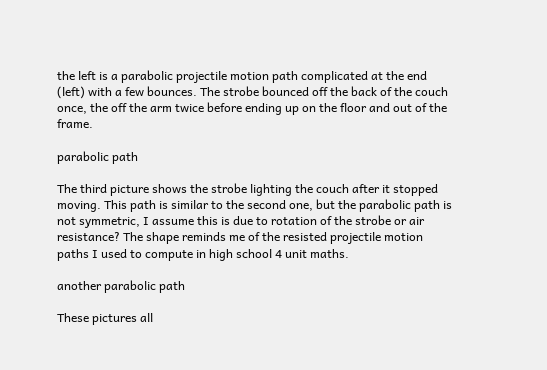the left is a parabolic projectile motion path complicated at the end (left) with a few bounces. The strobe bounced off the back of the couch once, the off the arm twice before ending up on the floor and out of the frame.

parabolic path

The third picture shows the strobe lighting the couch after it stopped moving. This path is similar to the second one, but the parabolic path is not symmetric, I assume this is due to rotation of the strobe or air resistance? The shape reminds me of the resisted projectile motion paths I used to compute in high school 4 unit maths.

another parabolic path

These pictures all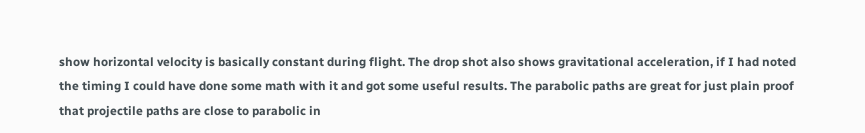show horizontal velocity is basically constant during flight. The drop shot also shows gravitational acceleration, if I had noted the timing I could have done some math with it and got some useful results. The parabolic paths are great for just plain proof that projectile paths are close to parabolic in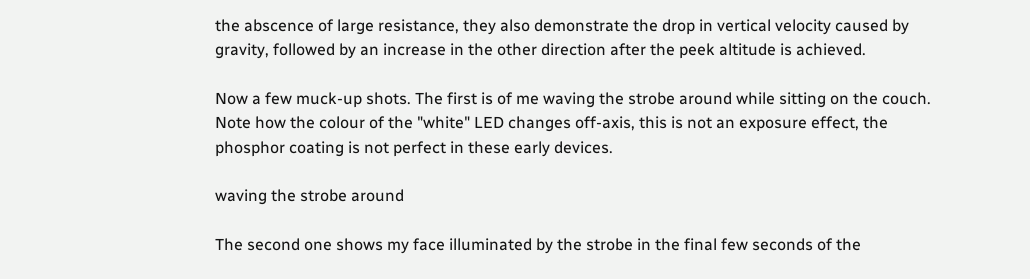the abscence of large resistance, they also demonstrate the drop in vertical velocity caused by gravity, followed by an increase in the other direction after the peek altitude is achieved.

Now a few muck-up shots. The first is of me waving the strobe around while sitting on the couch. Note how the colour of the "white" LED changes off-axis, this is not an exposure effect, the phosphor coating is not perfect in these early devices.

waving the strobe around

The second one shows my face illuminated by the strobe in the final few seconds of the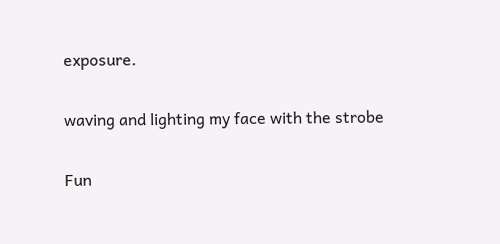exposure.

waving and lighting my face with the strobe

Fun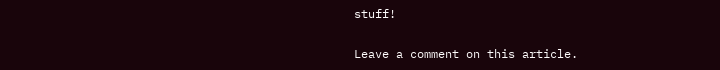stuff!

Leave a comment on this article.